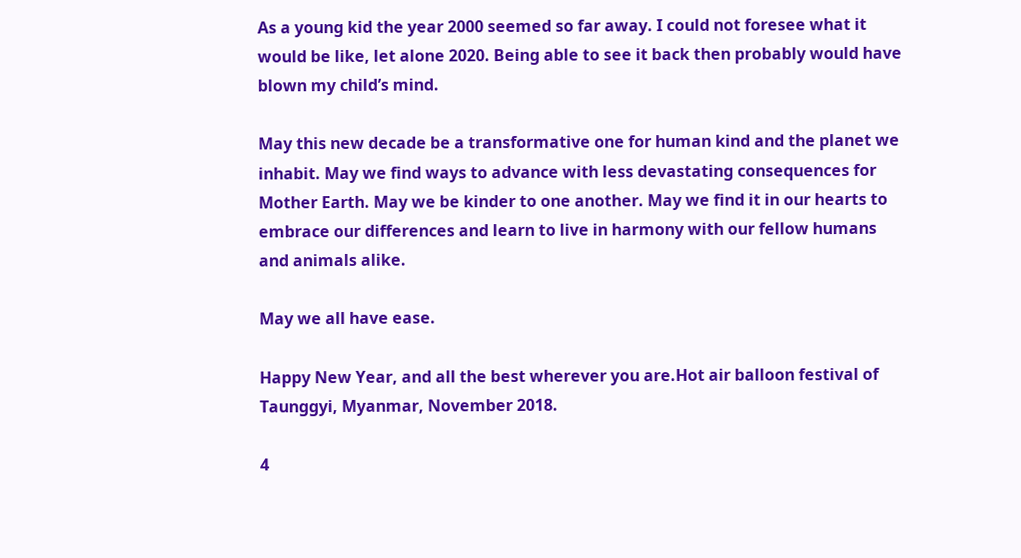As a young kid the year 2000 seemed so far away. I could not foresee what it would be like, let alone 2020. Being able to see it back then probably would have blown my child’s mind.

May this new decade be a transformative one for human kind and the planet we inhabit. May we find ways to advance with less devastating consequences for Mother Earth. May we be kinder to one another. May we find it in our hearts to embrace our differences and learn to live in harmony with our fellow humans and animals alike.

May we all have ease.

Happy New Year, and all the best wherever you are.Hot air balloon festival of Taunggyi, Myanmar, November 2018.

4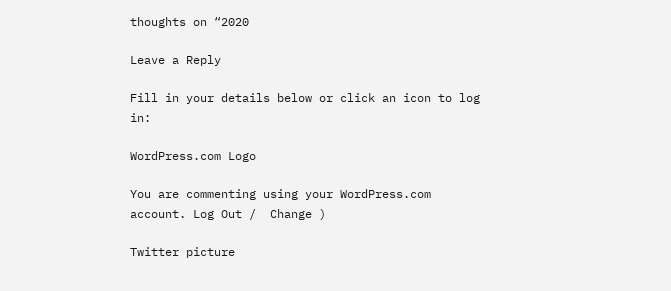thoughts on “2020

Leave a Reply

Fill in your details below or click an icon to log in:

WordPress.com Logo

You are commenting using your WordPress.com account. Log Out /  Change )

Twitter picture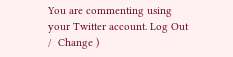You are commenting using your Twitter account. Log Out /  Change )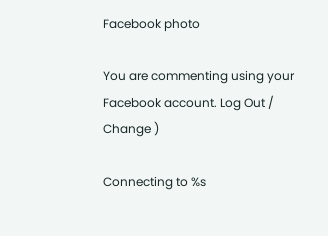Facebook photo

You are commenting using your Facebook account. Log Out /  Change )

Connecting to %s